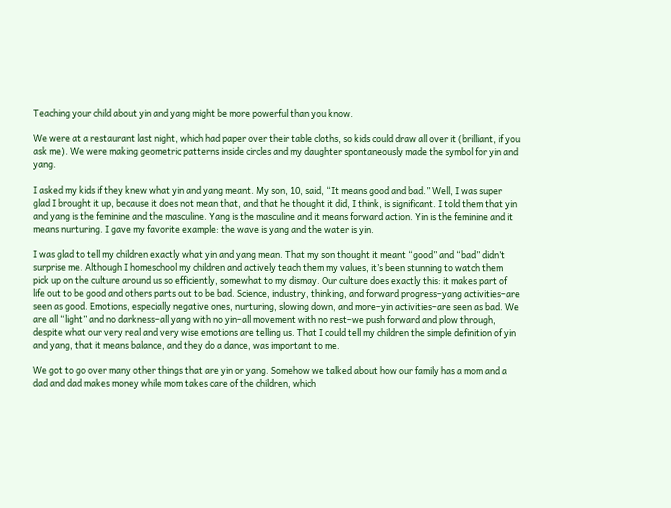Teaching your child about yin and yang might be more powerful than you know.

We were at a restaurant last night, which had paper over their table cloths, so kids could draw all over it (brilliant, if you ask me). We were making geometric patterns inside circles and my daughter spontaneously made the symbol for yin and yang.

I asked my kids if they knew what yin and yang meant. My son, 10, said, “It means good and bad.” Well, I was super glad I brought it up, because it does not mean that, and that he thought it did, I think, is significant. I told them that yin and yang is the feminine and the masculine. Yang is the masculine and it means forward action. Yin is the feminine and it means nurturing. I gave my favorite example: the wave is yang and the water is yin.

I was glad to tell my children exactly what yin and yang mean. That my son thought it meant “good” and “bad” didn’t surprise me. Although I homeschool my children and actively teach them my values, it’s been stunning to watch them pick up on the culture around us so efficiently, somewhat to my dismay. Our culture does exactly this: it makes part of life out to be good and others parts out to be bad. Science, industry, thinking, and forward progress–yang activities–are seen as good. Emotions, especially negative ones, nurturing, slowing down, and more–yin activities–are seen as bad. We are all “light” and no darkness–all yang with no yin–all movement with no rest–we push forward and plow through, despite what our very real and very wise emotions are telling us. That I could tell my children the simple definition of yin and yang, that it means balance, and they do a dance, was important to me.

We got to go over many other things that are yin or yang. Somehow we talked about how our family has a mom and a dad and dad makes money while mom takes care of the children, which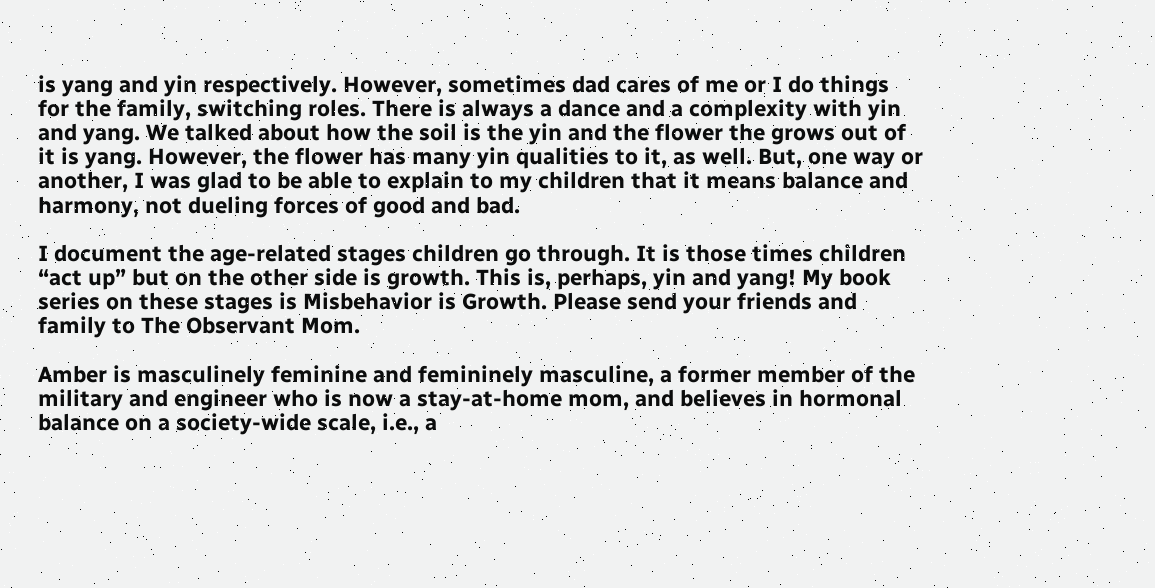is yang and yin respectively. However, sometimes dad cares of me or I do things for the family, switching roles. There is always a dance and a complexity with yin and yang. We talked about how the soil is the yin and the flower the grows out of it is yang. However, the flower has many yin qualities to it, as well. But, one way or another, I was glad to be able to explain to my children that it means balance and harmony, not dueling forces of good and bad.

I document the age-related stages children go through. It is those times children “act up” but on the other side is growth. This is, perhaps, yin and yang! My book series on these stages is Misbehavior is Growth. Please send your friends and family to The Observant Mom.

Amber is masculinely feminine and femininely masculine, a former member of the military and engineer who is now a stay-at-home mom, and believes in hormonal balance on a society-wide scale, i.e., a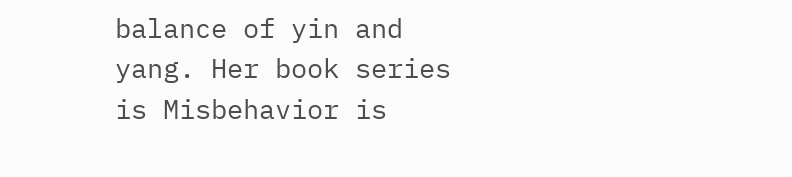balance of yin and yang. Her book series is Misbehavior is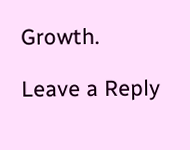Growth.

Leave a Reply